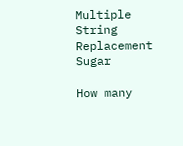Multiple String Replacement Sugar

How many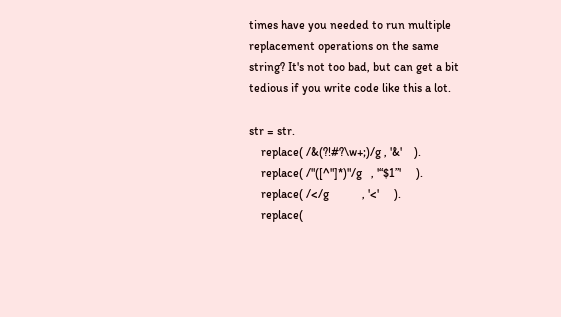times have you needed to run multiple replacement operations on the same string? It's not too bad, but can get a bit tedious if you write code like this a lot.

str = str.
    replace( /&(?!#?\w+;)/g , '&'    ).
    replace( /"([^"]*)"/g   , '“$1”'     ).
    replace( /</g           , '<'     ).
    replace(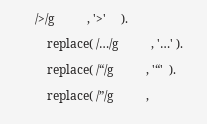/>/g           , '>'     ).
    replace( /…/g           , '…' ).
    replace( /“/g           , '“'  ).
    replace( /”/g           ,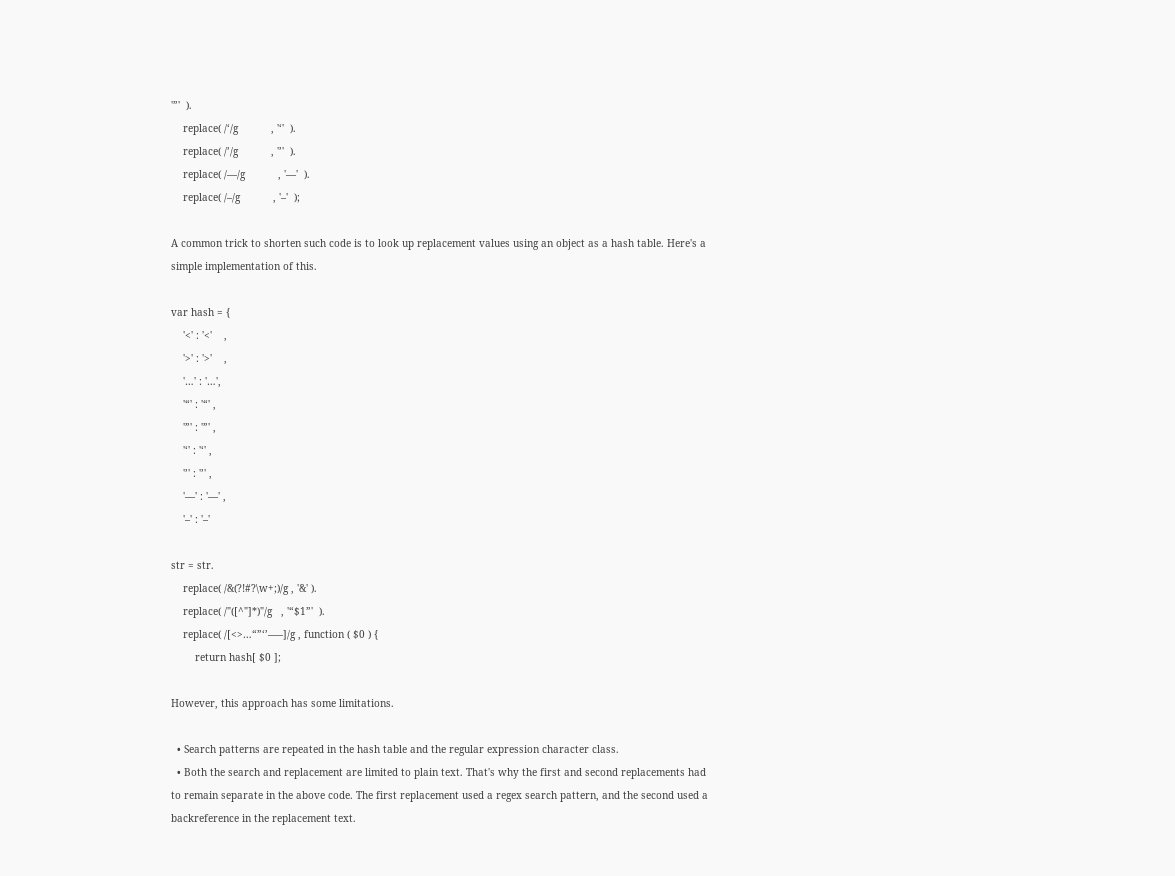'”'  ).
    replace( /‘/g           , '‘'  ).
    replace( /’/g           , '’'  ).
    replace( /—/g           , '—'  ).
    replace( /–/g           , '–'  );

A common trick to shorten such code is to look up replacement values using an object as a hash table. Here's a simple implementation of this.

var hash = {
    '<' : '<'    ,
    '>' : '>'    ,
    '…' : '…',
    '“' : '“' ,
    '”' : '”' ,
    '‘' : '‘' ,
    '’' : '’' ,
    '—' : '—' ,
    '–' : '–'

str = str.
    replace( /&(?!#?\w+;)/g , '&' ).
    replace( /"([^"]*)"/g   , '“$1”'  ).
    replace( /[<>…“”‘’—–]/g , function ( $0 ) {
        return hash[ $0 ];

However, this approach has some limitations.

  • Search patterns are repeated in the hash table and the regular expression character class.
  • Both the search and replacement are limited to plain text. That's why the first and second replacements had to remain separate in the above code. The first replacement used a regex search pattern, and the second used a backreference in the replacement text.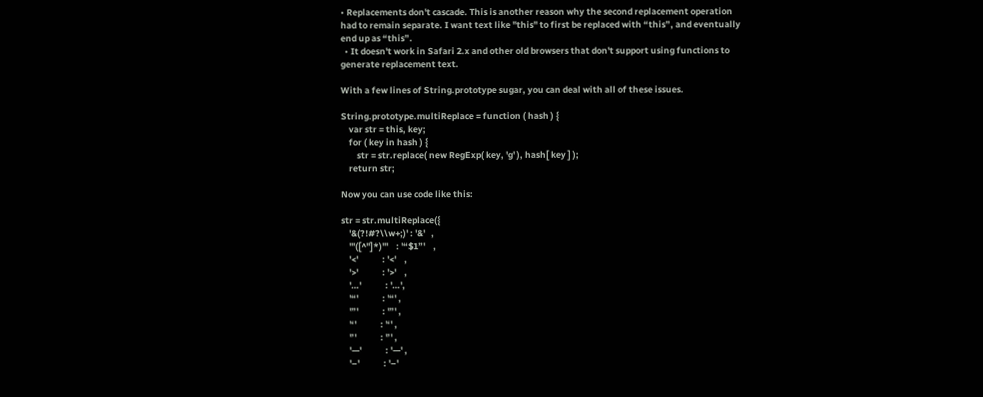• Replacements don't cascade. This is another reason why the second replacement operation had to remain separate. I want text like "this" to first be replaced with “this”, and eventually end up as “this”.
  • It doesn't work in Safari 2.x and other old browsers that don't support using functions to generate replacement text.

With a few lines of String.prototype sugar, you can deal with all of these issues.

String.prototype.multiReplace = function ( hash ) {
    var str = this, key;
    for ( key in hash ) {
        str = str.replace( new RegExp( key, 'g' ), hash[ key ] );
    return str;

Now you can use code like this:

str = str.multiReplace({
    '&(?!#?\\w+;)' : '&'   ,
    '"([^"]*)"'    : '“$1”'    ,
    '<'            : '<'    ,
    '>'            : '>'    ,
    '…'            : '…',
    '“'            : '“' ,
    '”'            : '”' ,
    '‘'            : '‘' ,
    '’'            : '’' ,
    '—'            : '—' ,
    '–'            : '–'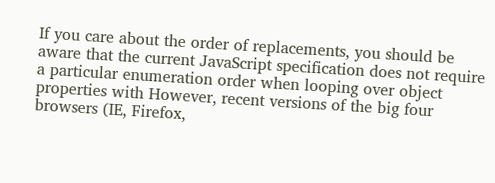If you care about the order of replacements, you should be aware that the current JavaScript specification does not require a particular enumeration order when looping over object properties with However, recent versions of the big four browsers (IE, Firefox,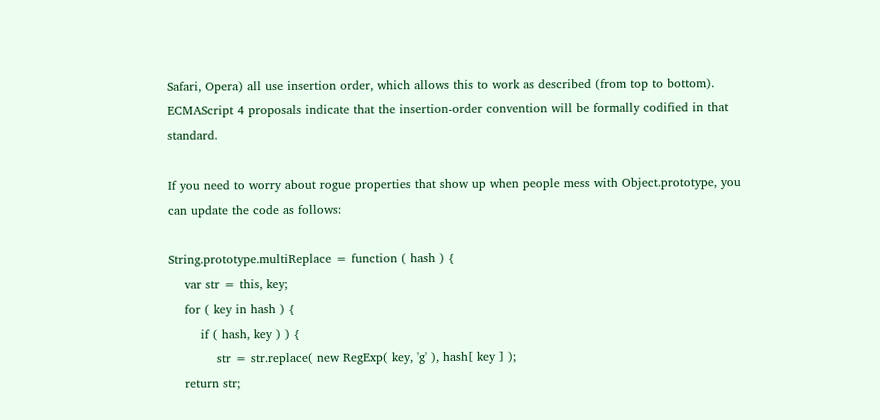Safari, Opera) all use insertion order, which allows this to work as described (from top to bottom). ECMAScript 4 proposals indicate that the insertion-order convention will be formally codified in that standard.

If you need to worry about rogue properties that show up when people mess with Object.prototype, you can update the code as follows:

String.prototype.multiReplace = function ( hash ) {
    var str = this, key;
    for ( key in hash ) {
        if ( hash, key ) ) {
            str = str.replace( new RegExp( key, 'g' ), hash[ key ] );
    return str;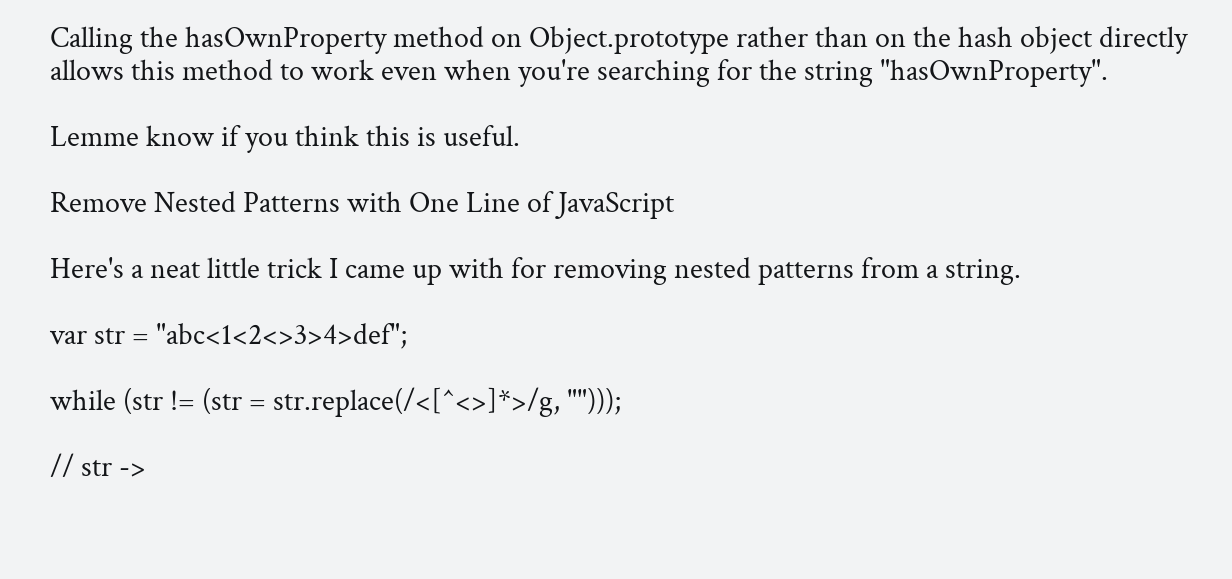Calling the hasOwnProperty method on Object.prototype rather than on the hash object directly allows this method to work even when you're searching for the string "hasOwnProperty".

Lemme know if you think this is useful.

Remove Nested Patterns with One Line of JavaScript

Here's a neat little trick I came up with for removing nested patterns from a string.

var str = "abc<1<2<>3>4>def";

while (str != (str = str.replace(/<[^<>]*>/g, "")));

// str ->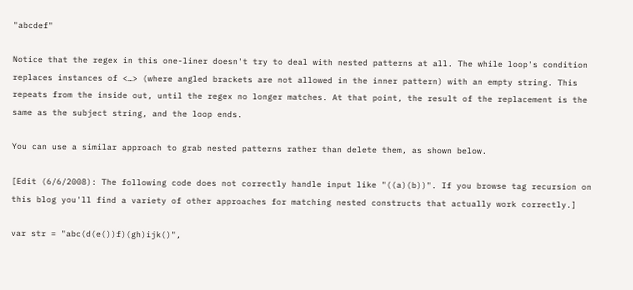"abcdef"

Notice that the regex in this one-liner doesn't try to deal with nested patterns at all. The while loop's condition replaces instances of <…> (where angled brackets are not allowed in the inner pattern) with an empty string. This repeats from the inside out, until the regex no longer matches. At that point, the result of the replacement is the same as the subject string, and the loop ends.

You can use a similar approach to grab nested patterns rather than delete them, as shown below.

[Edit (6/6/2008): The following code does not correctly handle input like "((a)(b))". If you browse tag recursion on this blog you'll find a variety of other approaches for matching nested constructs that actually work correctly.]

var str = "abc(d(e())f)(gh)ijk()",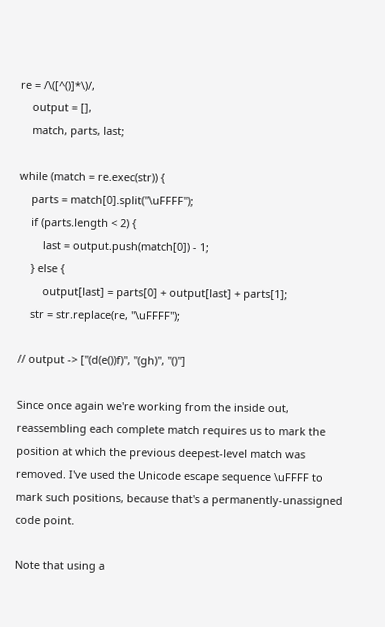re = /\([^()]*\)/,
    output = [],
    match, parts, last;

while (match = re.exec(str)) {
    parts = match[0].split("\uFFFF");
    if (parts.length < 2) {
        last = output.push(match[0]) - 1;
    } else {
        output[last] = parts[0] + output[last] + parts[1];
    str = str.replace(re, "\uFFFF");

// output -> ["(d(e())f)", "(gh)", "()"]

Since once again we're working from the inside out, reassembling each complete match requires us to mark the position at which the previous deepest-level match was removed. I've used the Unicode escape sequence \uFFFF to mark such positions, because that's a permanently-unassigned code point.

Note that using a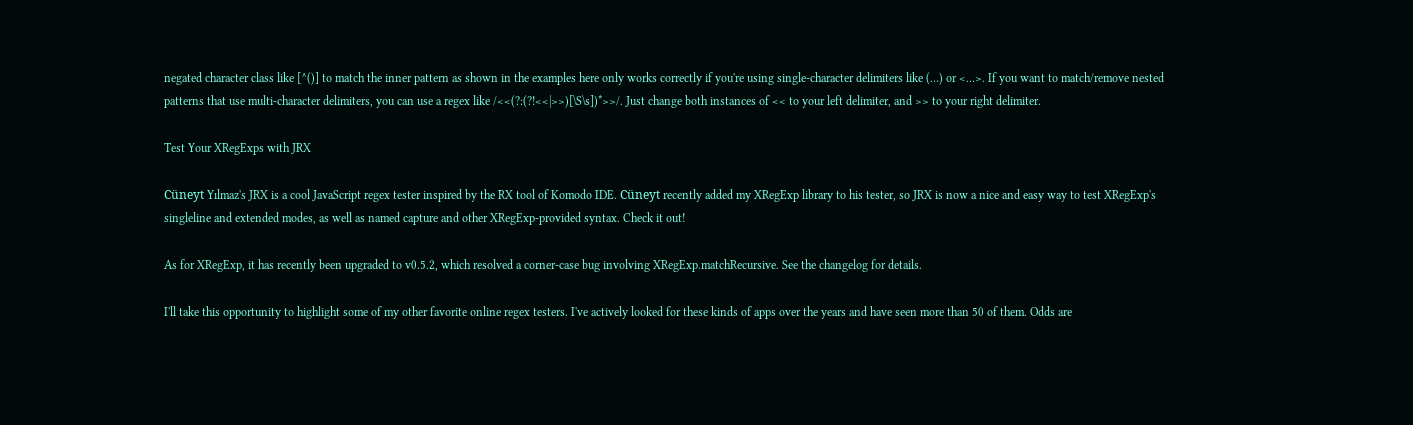negated character class like [^()] to match the inner pattern as shown in the examples here only works correctly if you're using single-character delimiters like (…) or <…>. If you want to match/remove nested patterns that use multi-character delimiters, you can use a regex like /<<(?:(?!<<|>>)[\S\s])*>>/. Just change both instances of << to your left delimiter, and >> to your right delimiter.

Test Your XRegExps with JRX

Cüneyt Yılmaz's JRX is a cool JavaScript regex tester inspired by the RX tool of Komodo IDE. Cüneyt recently added my XRegExp library to his tester, so JRX is now a nice and easy way to test XRegExp's singleline and extended modes, as well as named capture and other XRegExp-provided syntax. Check it out!

As for XRegExp, it has recently been upgraded to v0.5.2, which resolved a corner-case bug involving XRegExp.matchRecursive. See the changelog for details.

I'll take this opportunity to highlight some of my other favorite online regex testers. I've actively looked for these kinds of apps over the years and have seen more than 50 of them. Odds are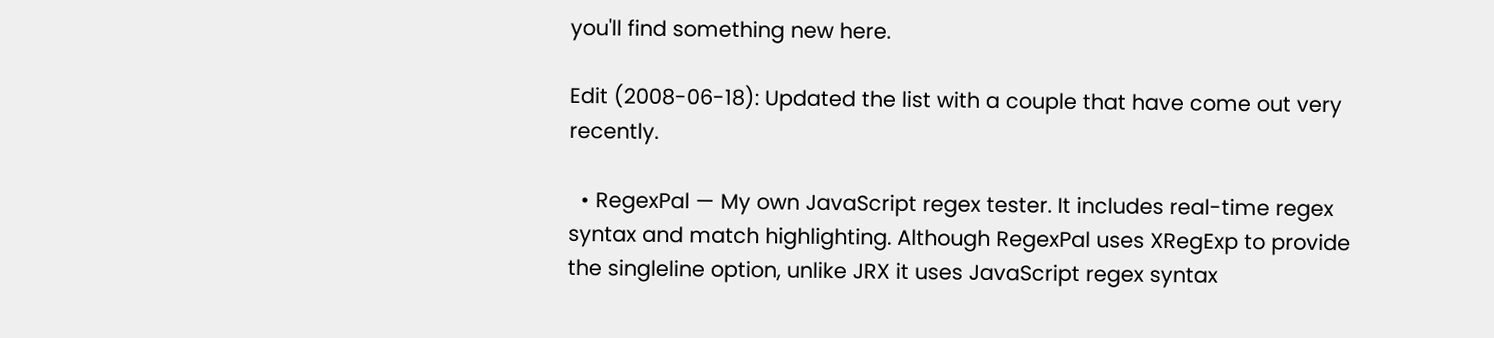you'll find something new here.

Edit (2008-06-18): Updated the list with a couple that have come out very recently.

  • RegexPal — My own JavaScript regex tester. It includes real-time regex syntax and match highlighting. Although RegexPal uses XRegExp to provide the singleline option, unlike JRX it uses JavaScript regex syntax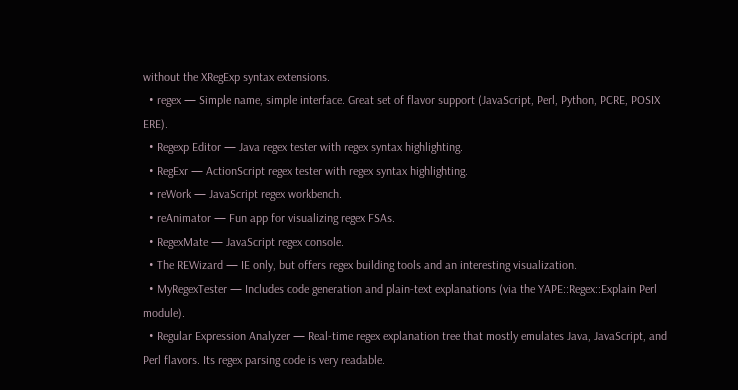without the XRegExp syntax extensions.
  • regex — Simple name, simple interface. Great set of flavor support (JavaScript, Perl, Python, PCRE, POSIX ERE).
  • Regexp Editor — Java regex tester with regex syntax highlighting.
  • RegExr — ActionScript regex tester with regex syntax highlighting.
  • reWork — JavaScript regex workbench.
  • reAnimator — Fun app for visualizing regex FSAs.
  • RegexMate — JavaScript regex console.
  • The REWizard — IE only, but offers regex building tools and an interesting visualization.
  • MyRegexTester — Includes code generation and plain-text explanations (via the YAPE::Regex::Explain Perl module).
  • Regular Expression Analyzer — Real-time regex explanation tree that mostly emulates Java, JavaScript, and Perl flavors. Its regex parsing code is very readable.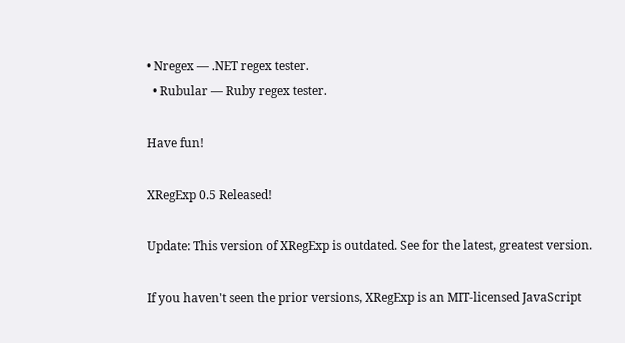• Nregex — .NET regex tester.
  • Rubular — Ruby regex tester.

Have fun!

XRegExp 0.5 Released!

Update: This version of XRegExp is outdated. See for the latest, greatest version.

If you haven't seen the prior versions, XRegExp is an MIT-licensed JavaScript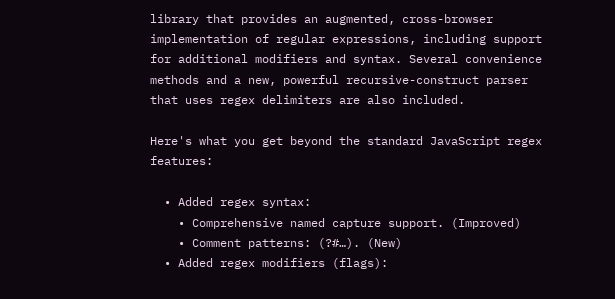library that provides an augmented, cross-browser implementation of regular expressions, including support for additional modifiers and syntax. Several convenience methods and a new, powerful recursive-construct parser that uses regex delimiters are also included.

Here's what you get beyond the standard JavaScript regex features:

  • Added regex syntax:
    • Comprehensive named capture support. (Improved)
    • Comment patterns: (?#…). (New)
  • Added regex modifiers (flags):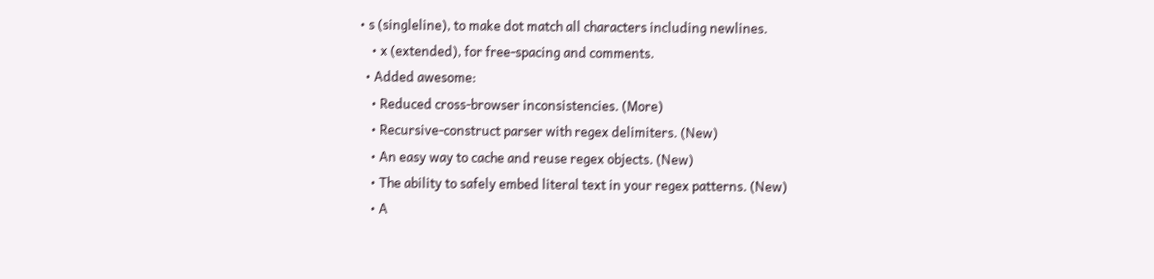• s (singleline), to make dot match all characters including newlines.
    • x (extended), for free-spacing and comments.
  • Added awesome:
    • Reduced cross-browser inconsistencies. (More)
    • Recursive-construct parser with regex delimiters. (New)
    • An easy way to cache and reuse regex objects. (New)
    • The ability to safely embed literal text in your regex patterns. (New)
    • A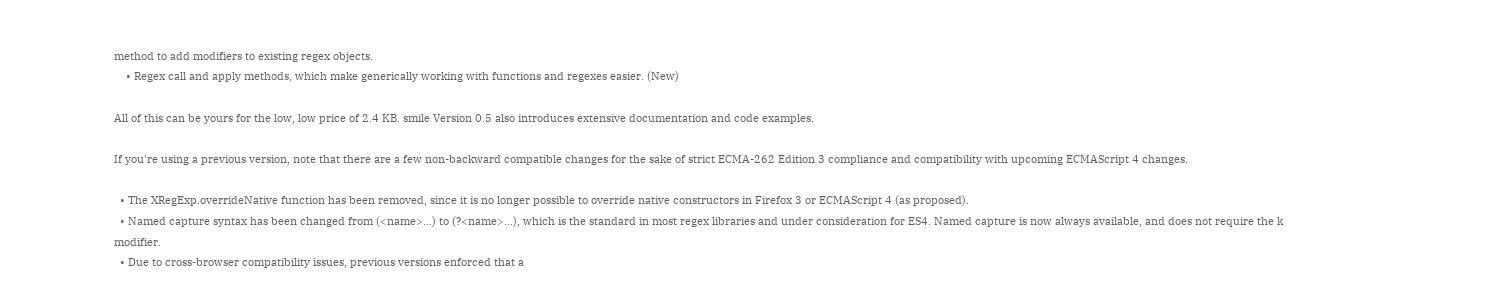method to add modifiers to existing regex objects.
    • Regex call and apply methods, which make generically working with functions and regexes easier. (New)

All of this can be yours for the low, low price of 2.4 KB. smile Version 0.5 also introduces extensive documentation and code examples.

If you're using a previous version, note that there are a few non-backward compatible changes for the sake of strict ECMA-262 Edition 3 compliance and compatibility with upcoming ECMAScript 4 changes.

  • The XRegExp.overrideNative function has been removed, since it is no longer possible to override native constructors in Firefox 3 or ECMAScript 4 (as proposed).
  • Named capture syntax has been changed from (<name>…) to (?<name>…), which is the standard in most regex libraries and under consideration for ES4. Named capture is now always available, and does not require the k modifier.
  • Due to cross-browser compatibility issues, previous versions enforced that a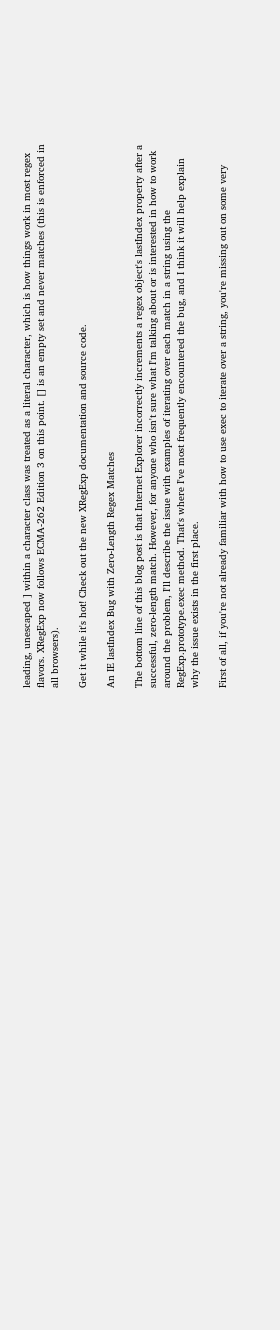leading, unescaped ] within a character class was treated as a literal character, which is how things work in most regex flavors. XRegExp now follows ECMA-262 Edition 3 on this point. [] is an empty set and never matches (this is enforced in all browsers).

Get it while it's hot! Check out the new XRegExp documentation and source code.

An IE lastIndex Bug with Zero-Length Regex Matches

The bottom line of this blog post is that Internet Explorer incorrectly increments a regex object's lastIndex property after a successful, zero-length match. However, for anyone who isn't sure what I'm talking about or is interested in how to work around the problem, I'll describe the issue with examples of iterating over each match in a string using the RegExp.prototype.exec method. That's where I've most frequently encountered the bug, and I think it will help explain why the issue exists in the first place.

First of all, if you're not already familiar with how to use exec to iterate over a string, you're missing out on some very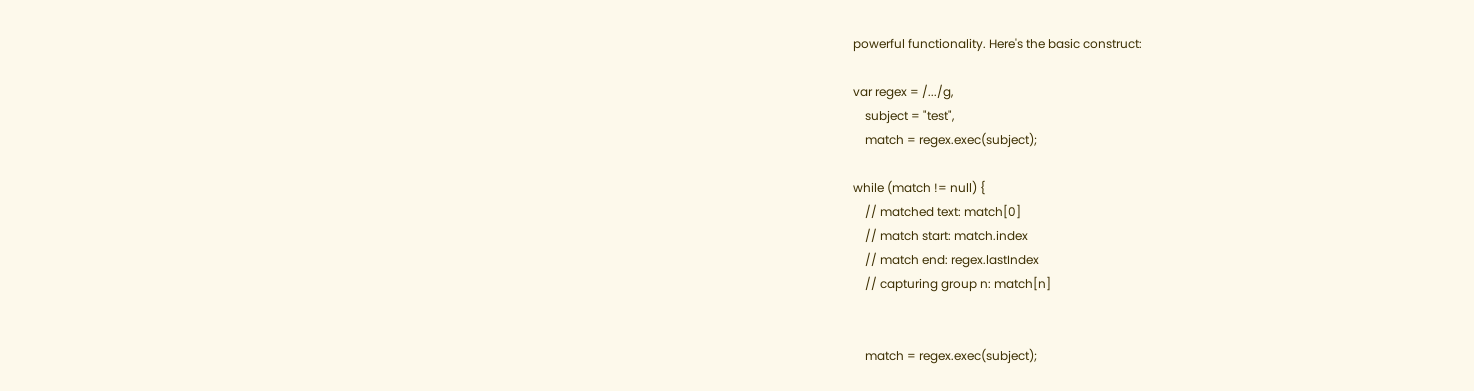powerful functionality. Here's the basic construct:

var regex = /.../g,
    subject = "test",
    match = regex.exec(subject);

while (match != null) {
    // matched text: match[0]
    // match start: match.index
    // match end: regex.lastIndex
    // capturing group n: match[n]


    match = regex.exec(subject);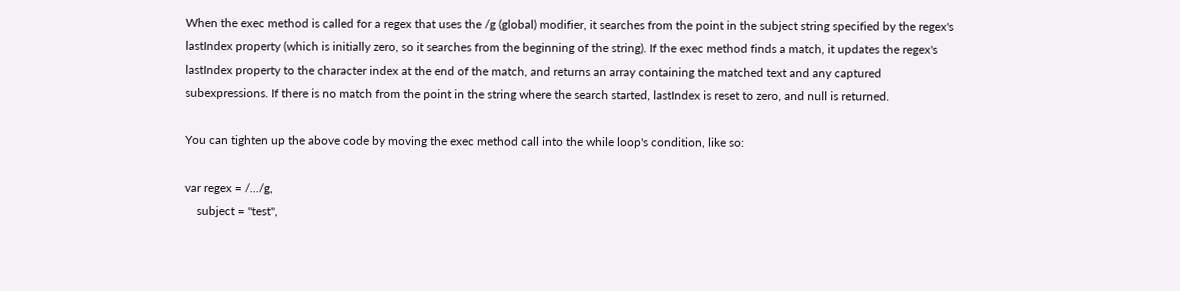When the exec method is called for a regex that uses the /g (global) modifier, it searches from the point in the subject string specified by the regex's lastIndex property (which is initially zero, so it searches from the beginning of the string). If the exec method finds a match, it updates the regex's lastIndex property to the character index at the end of the match, and returns an array containing the matched text and any captured subexpressions. If there is no match from the point in the string where the search started, lastIndex is reset to zero, and null is returned.

You can tighten up the above code by moving the exec method call into the while loop's condition, like so:

var regex = /.../g,
    subject = "test",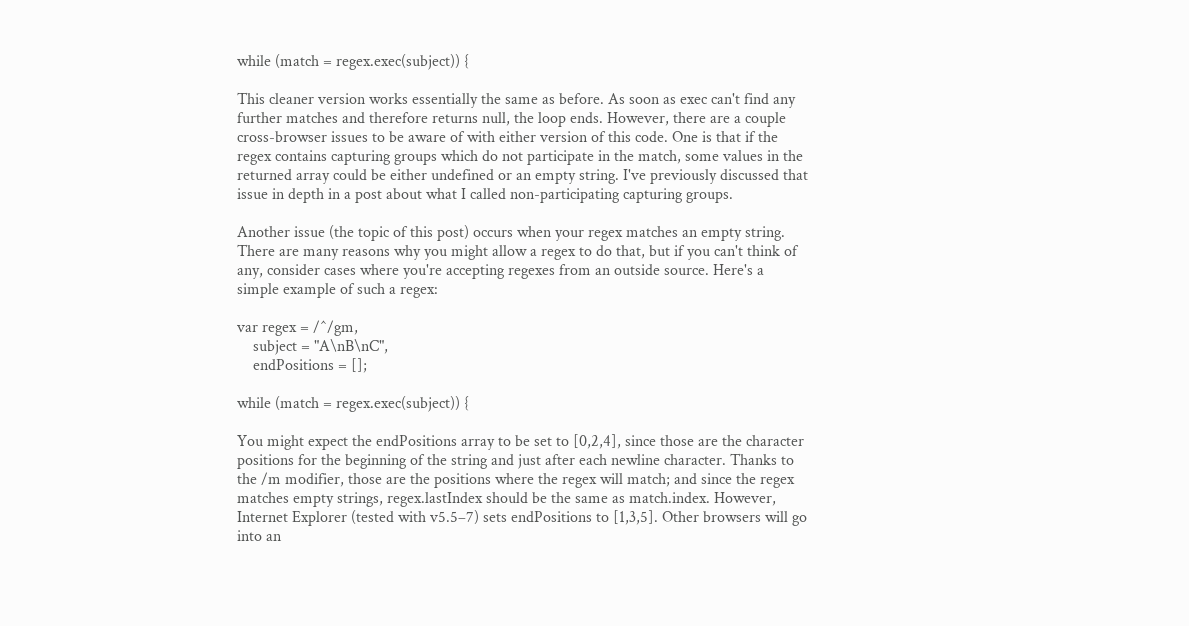while (match = regex.exec(subject)) {

This cleaner version works essentially the same as before. As soon as exec can't find any further matches and therefore returns null, the loop ends. However, there are a couple cross-browser issues to be aware of with either version of this code. One is that if the regex contains capturing groups which do not participate in the match, some values in the returned array could be either undefined or an empty string. I've previously discussed that issue in depth in a post about what I called non-participating capturing groups.

Another issue (the topic of this post) occurs when your regex matches an empty string. There are many reasons why you might allow a regex to do that, but if you can't think of any, consider cases where you're accepting regexes from an outside source. Here's a simple example of such a regex:

var regex = /^/gm,
    subject = "A\nB\nC",
    endPositions = [];

while (match = regex.exec(subject)) {

You might expect the endPositions array to be set to [0,2,4], since those are the character positions for the beginning of the string and just after each newline character. Thanks to the /m modifier, those are the positions where the regex will match; and since the regex matches empty strings, regex.lastIndex should be the same as match.index. However, Internet Explorer (tested with v5.5–7) sets endPositions to [1,3,5]. Other browsers will go into an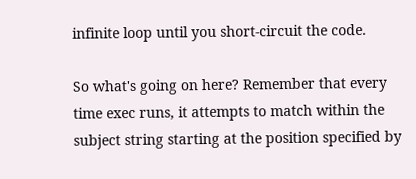infinite loop until you short-circuit the code.

So what's going on here? Remember that every time exec runs, it attempts to match within the subject string starting at the position specified by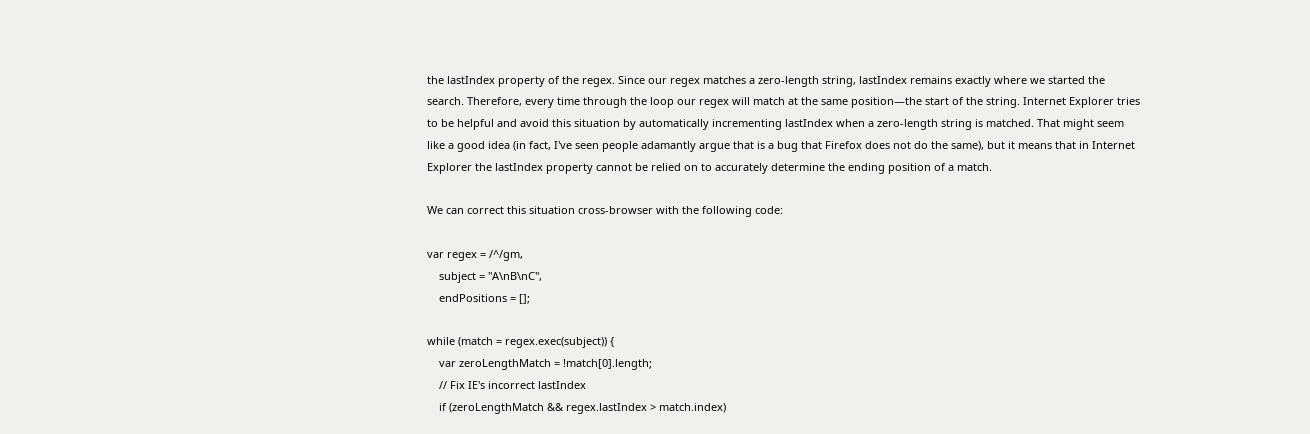the lastIndex property of the regex. Since our regex matches a zero-length string, lastIndex remains exactly where we started the search. Therefore, every time through the loop our regex will match at the same position—the start of the string. Internet Explorer tries to be helpful and avoid this situation by automatically incrementing lastIndex when a zero-length string is matched. That might seem like a good idea (in fact, I've seen people adamantly argue that is a bug that Firefox does not do the same), but it means that in Internet Explorer the lastIndex property cannot be relied on to accurately determine the ending position of a match.

We can correct this situation cross-browser with the following code:

var regex = /^/gm,
    subject = "A\nB\nC",
    endPositions = [];

while (match = regex.exec(subject)) {
    var zeroLengthMatch = !match[0].length;
    // Fix IE's incorrect lastIndex
    if (zeroLengthMatch && regex.lastIndex > match.index)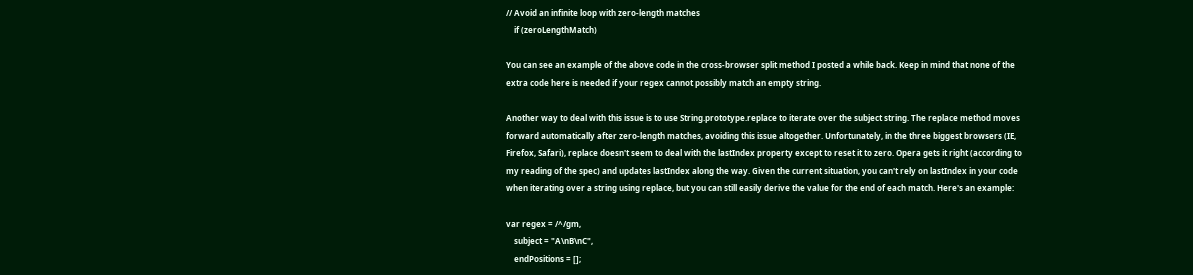// Avoid an infinite loop with zero-length matches
    if (zeroLengthMatch)

You can see an example of the above code in the cross-browser split method I posted a while back. Keep in mind that none of the extra code here is needed if your regex cannot possibly match an empty string.

Another way to deal with this issue is to use String.prototype.replace to iterate over the subject string. The replace method moves forward automatically after zero-length matches, avoiding this issue altogether. Unfortunately, in the three biggest browsers (IE, Firefox, Safari), replace doesn't seem to deal with the lastIndex property except to reset it to zero. Opera gets it right (according to my reading of the spec) and updates lastIndex along the way. Given the current situation, you can't rely on lastIndex in your code when iterating over a string using replace, but you can still easily derive the value for the end of each match. Here's an example:

var regex = /^/gm,
    subject = "A\nB\nC",
    endPositions = [];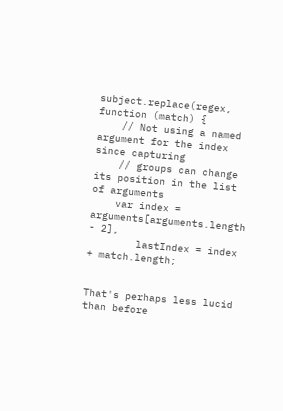subject.replace(regex, function (match) {
    // Not using a named argument for the index since capturing
    // groups can change its position in the list of arguments
    var index = arguments[arguments.length - 2],
        lastIndex = index + match.length;


That's perhaps less lucid than before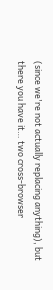(since we're not actually replacing anything), but there you have it… two cross-browser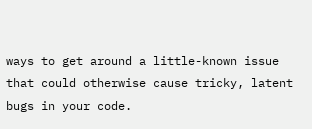ways to get around a little-known issue that could otherwise cause tricky, latent bugs in your code.